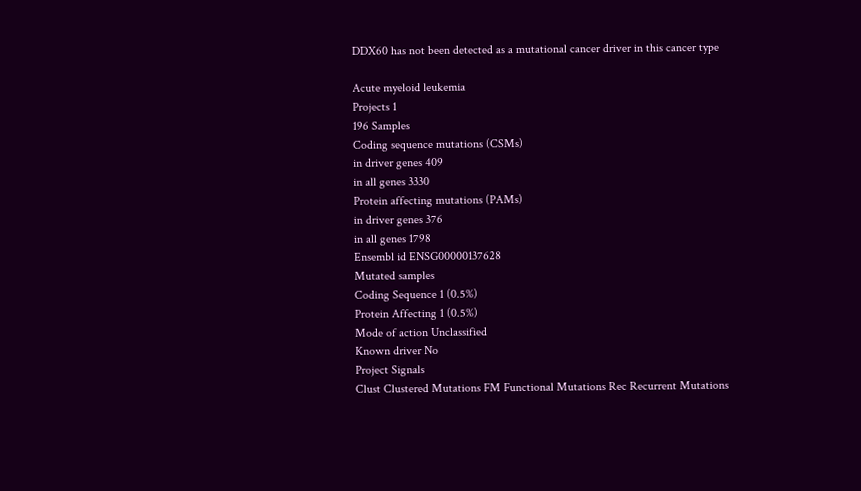DDX60 has not been detected as a mutational cancer driver in this cancer type

Acute myeloid leukemia
Projects 1
196 Samples
Coding sequence mutations (CSMs)
in driver genes 409
in all genes 3330
Protein affecting mutations (PAMs)
in driver genes 376
in all genes 1798
Ensembl id ENSG00000137628
Mutated samples
Coding Sequence 1 (0.5%)
Protein Affecting 1 (0.5%)
Mode of action Unclassified
Known driver No
Project Signals
Clust Clustered Mutations FM Functional Mutations Rec Recurrent Mutations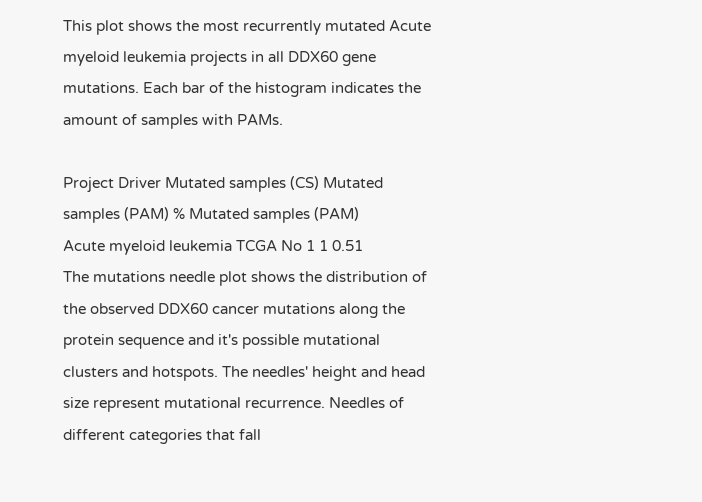This plot shows the most recurrently mutated Acute myeloid leukemia projects in all DDX60 gene mutations. Each bar of the histogram indicates the amount of samples with PAMs.

Project Driver Mutated samples (CS) Mutated samples (PAM) % Mutated samples (PAM)
Acute myeloid leukemia TCGA No 1 1 0.51
The mutations needle plot shows the distribution of the observed DDX60 cancer mutations along the protein sequence and it's possible mutational clusters and hotspots. The needles' height and head size represent mutational recurrence. Needles of different categories that fall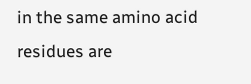in the same amino acid residues are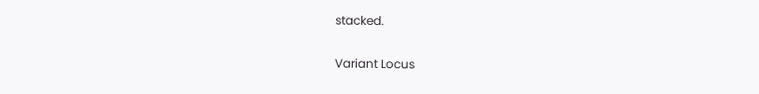stacked.

Variant Locus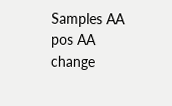Samples AA pos AA change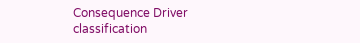Consequence Driver classification